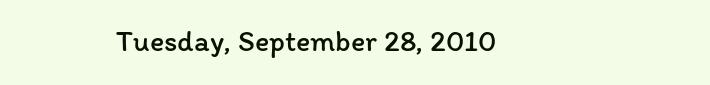Tuesday, September 28, 2010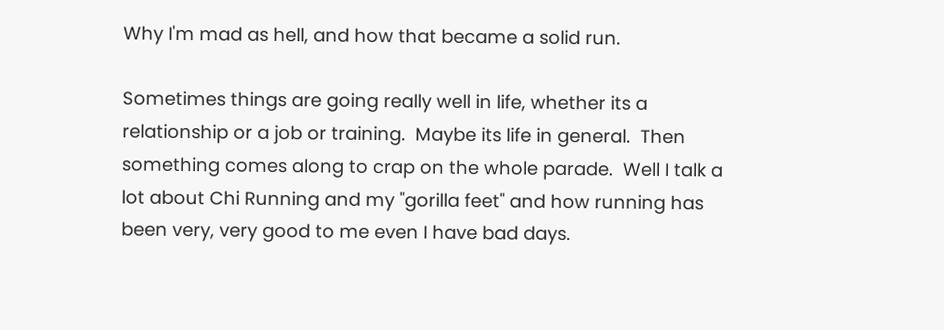Why I'm mad as hell, and how that became a solid run.

Sometimes things are going really well in life, whether its a relationship or a job or training.  Maybe its life in general.  Then something comes along to crap on the whole parade.  Well I talk a lot about Chi Running and my "gorilla feet" and how running has been very, very good to me even I have bad days.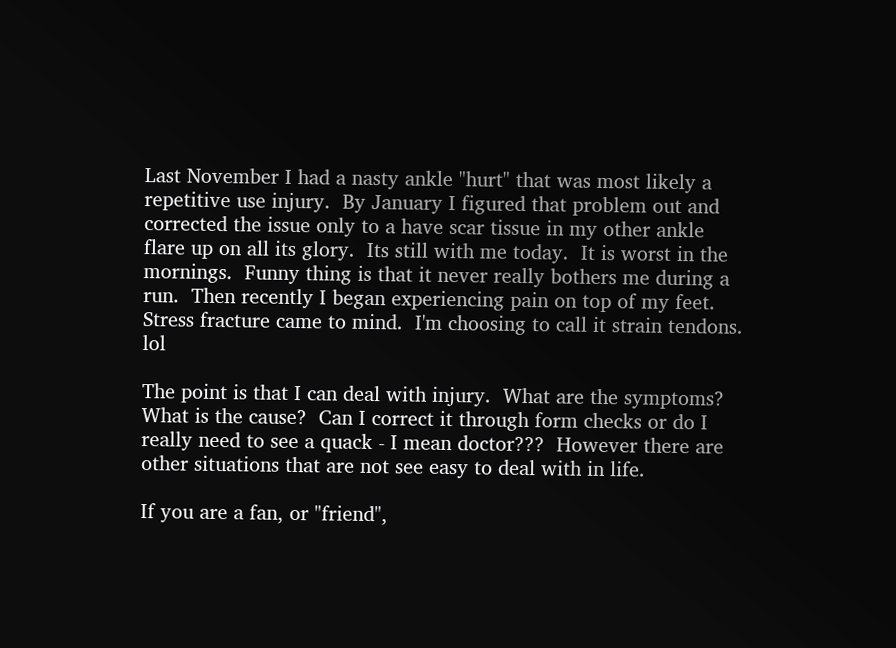Last November I had a nasty ankle "hurt" that was most likely a repetitive use injury.  By January I figured that problem out and corrected the issue only to a have scar tissue in my other ankle flare up on all its glory.  Its still with me today.  It is worst in the mornings.  Funny thing is that it never really bothers me during a run.  Then recently I began experiencing pain on top of my feet.  Stress fracture came to mind.  I'm choosing to call it strain tendons. lol

The point is that I can deal with injury.  What are the symptoms?  What is the cause?  Can I correct it through form checks or do I really need to see a quack - I mean doctor???  However there are other situations that are not see easy to deal with in life.

If you are a fan, or "friend",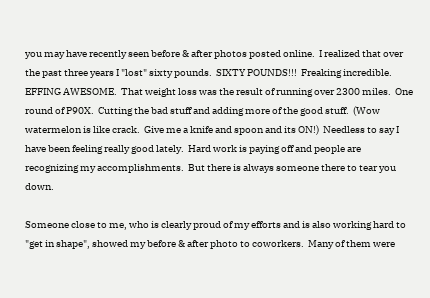you may have recently seen before & after photos posted online.  I realized that over the past three years I "lost" sixty pounds.  SIXTY POUNDS!!!  Freaking incredible.  EFFING AWESOME.  That weight loss was the result of running over 2300 miles.  One round of P90X.  Cutting the bad stuff and adding more of the good stuff.  (Wow watermelon is like crack.  Give me a knife and spoon and its ON!)  Needless to say I have been feeling really good lately.  Hard work is paying off and people are recognizing my accomplishments.  But there is always someone there to tear you down.

Someone close to me, who is clearly proud of my efforts and is also working hard to "get in shape", showed my before & after photo to coworkers.  Many of them were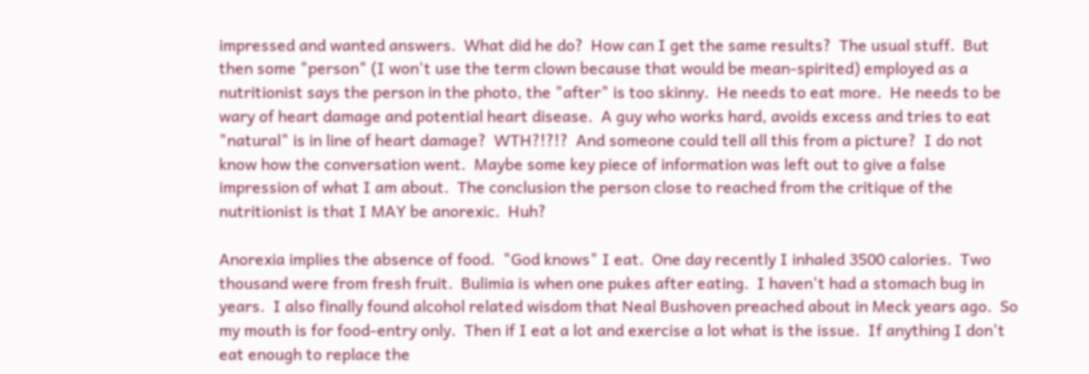impressed and wanted answers.  What did he do?  How can I get the same results?  The usual stuff.  But then some "person" (I won't use the term clown because that would be mean-spirited) employed as a nutritionist says the person in the photo, the "after" is too skinny.  He needs to eat more.  He needs to be wary of heart damage and potential heart disease.  A guy who works hard, avoids excess and tries to eat "natural" is in line of heart damage?  WTH?!?!?  And someone could tell all this from a picture?  I do not know how the conversation went.  Maybe some key piece of information was left out to give a false impression of what I am about.  The conclusion the person close to reached from the critique of the nutritionist is that I MAY be anorexic.  Huh?

Anorexia implies the absence of food.  "God knows" I eat.  One day recently I inhaled 3500 calories.  Two thousand were from fresh fruit.  Bulimia is when one pukes after eating.  I haven't had a stomach bug in years.  I also finally found alcohol related wisdom that Neal Bushoven preached about in Meck years ago.  So my mouth is for food-entry only.  Then if I eat a lot and exercise a lot what is the issue.  If anything I don't eat enough to replace the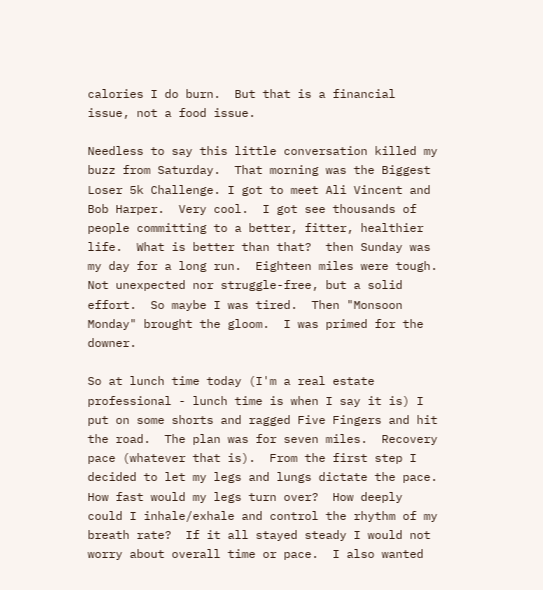calories I do burn.  But that is a financial issue, not a food issue.

Needless to say this little conversation killed my buzz from Saturday.  That morning was the Biggest Loser 5k Challenge. I got to meet Ali Vincent and Bob Harper.  Very cool.  I got see thousands of people committing to a better, fitter, healthier life.  What is better than that?  then Sunday was my day for a long run.  Eighteen miles were tough.  Not unexpected nor struggle-free, but a solid effort.  So maybe I was tired.  Then "Monsoon Monday" brought the gloom.  I was primed for the downer.

So at lunch time today (I'm a real estate professional - lunch time is when I say it is) I put on some shorts and ragged Five Fingers and hit the road.  The plan was for seven miles.  Recovery pace (whatever that is).  From the first step I decided to let my legs and lungs dictate the pace.  How fast would my legs turn over?  How deeply could I inhale/exhale and control the rhythm of my breath rate?  If it all stayed steady I would not worry about overall time or pace.  I also wanted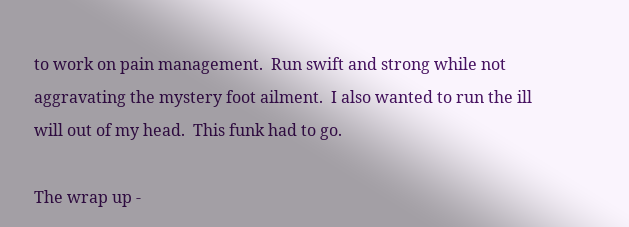to work on pain management.  Run swift and strong while not aggravating the mystery foot ailment.  I also wanted to run the ill will out of my head.  This funk had to go.

The wrap up -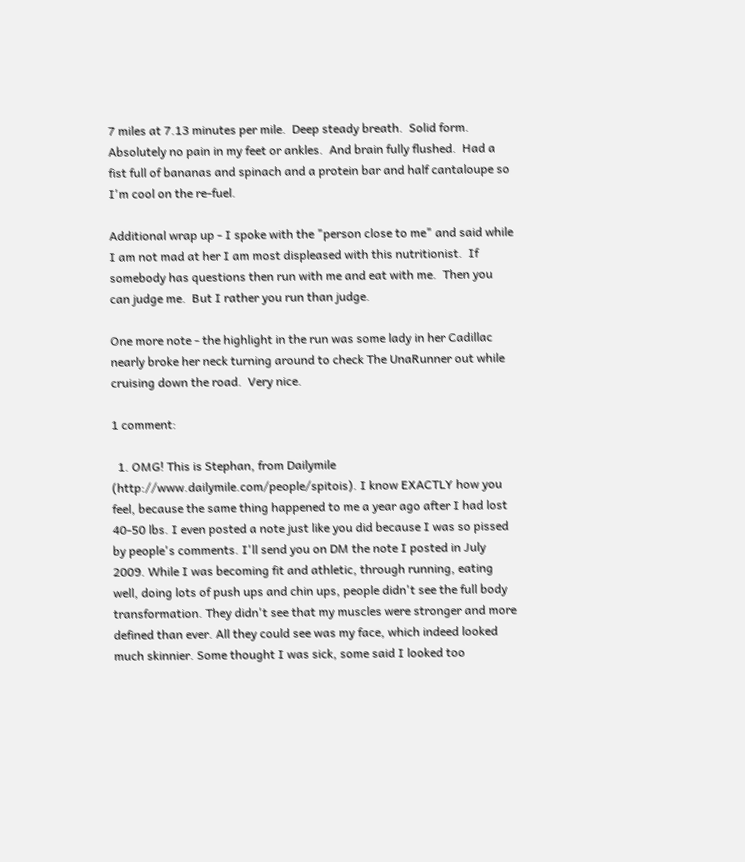7 miles at 7.13 minutes per mile.  Deep steady breath.  Solid form.  Absolutely no pain in my feet or ankles.  And brain fully flushed.  Had a fist full of bananas and spinach and a protein bar and half cantaloupe so I'm cool on the re-fuel.

Additional wrap up - I spoke with the "person close to me" and said while I am not mad at her I am most displeased with this nutritionist.  If somebody has questions then run with me and eat with me.  Then you can judge me.  But I rather you run than judge.

One more note - the highlight in the run was some lady in her Cadillac nearly broke her neck turning around to check The UnaRunner out while cruising down the road.  Very nice.

1 comment:

  1. OMG! This is Stephan, from Dailymile (http://www.dailymile.com/people/spitois). I know EXACTLY how you feel, because the same thing happened to me a year ago after I had lost 40-50 lbs. I even posted a note just like you did because I was so pissed by people's comments. I'll send you on DM the note I posted in July 2009. While I was becoming fit and athletic, through running, eating well, doing lots of push ups and chin ups, people didn't see the full body transformation. They didn't see that my muscles were stronger and more defined than ever. All they could see was my face, which indeed looked much skinnier. Some thought I was sick, some said I looked too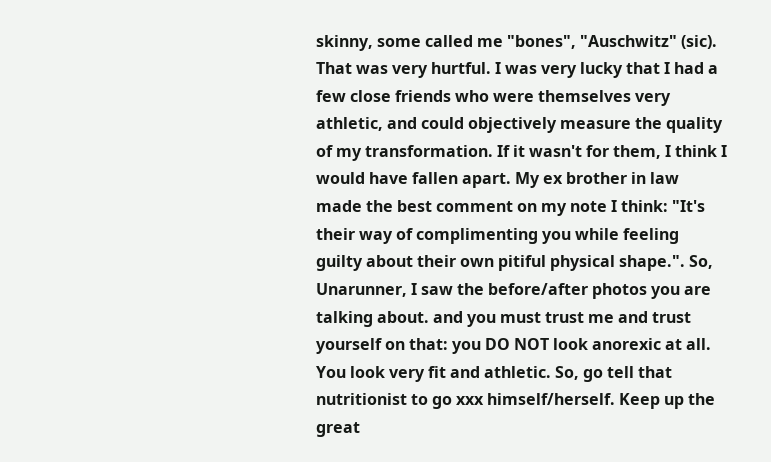skinny, some called me "bones", "Auschwitz" (sic). That was very hurtful. I was very lucky that I had a few close friends who were themselves very athletic, and could objectively measure the quality of my transformation. If it wasn't for them, I think I would have fallen apart. My ex brother in law made the best comment on my note I think: "It's their way of complimenting you while feeling guilty about their own pitiful physical shape.". So, Unarunner, I saw the before/after photos you are talking about. and you must trust me and trust yourself on that: you DO NOT look anorexic at all. You look very fit and athletic. So, go tell that nutritionist to go xxx himself/herself. Keep up the great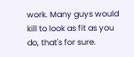work. Many guys would kill to look as fit as you do, that's for sure.